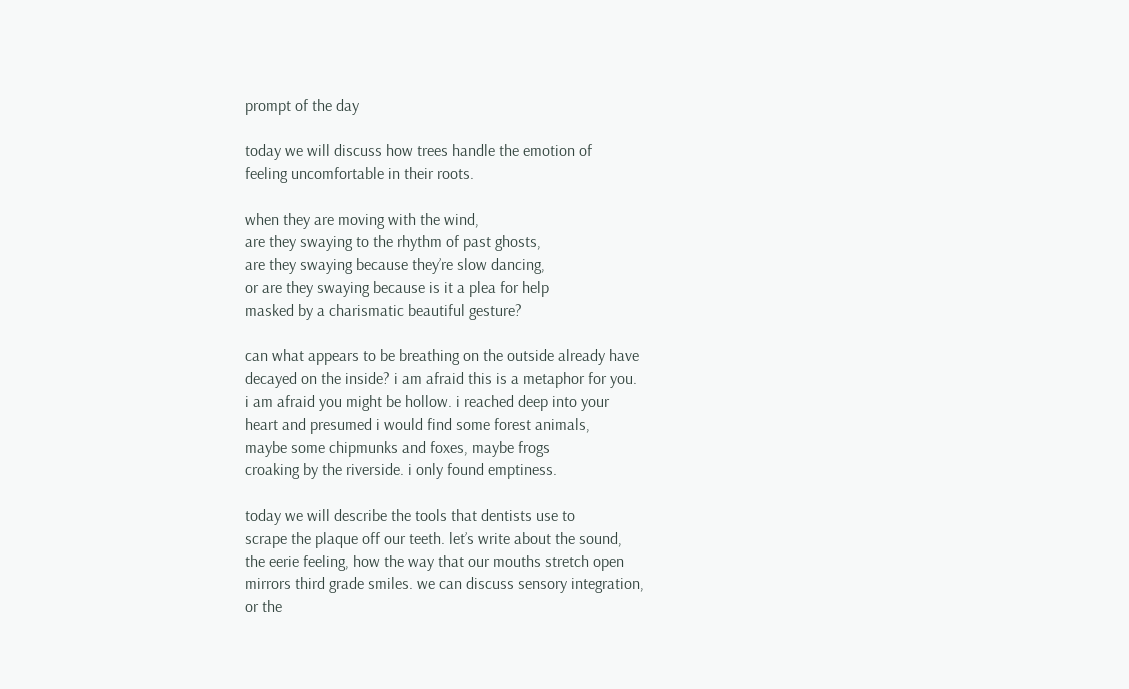prompt of the day

today we will discuss how trees handle the emotion of
feeling uncomfortable in their roots.

when they are moving with the wind,
are they swaying to the rhythm of past ghosts,
are they swaying because they’re slow dancing,
or are they swaying because is it a plea for help
masked by a charismatic beautiful gesture?

can what appears to be breathing on the outside already have
decayed on the inside? i am afraid this is a metaphor for you.
i am afraid you might be hollow. i reached deep into your
heart and presumed i would find some forest animals,
maybe some chipmunks and foxes, maybe frogs
croaking by the riverside. i only found emptiness.

today we will describe the tools that dentists use to
scrape the plaque off our teeth. let’s write about the sound,
the eerie feeling, how the way that our mouths stretch open
mirrors third grade smiles. we can discuss sensory integration,
or the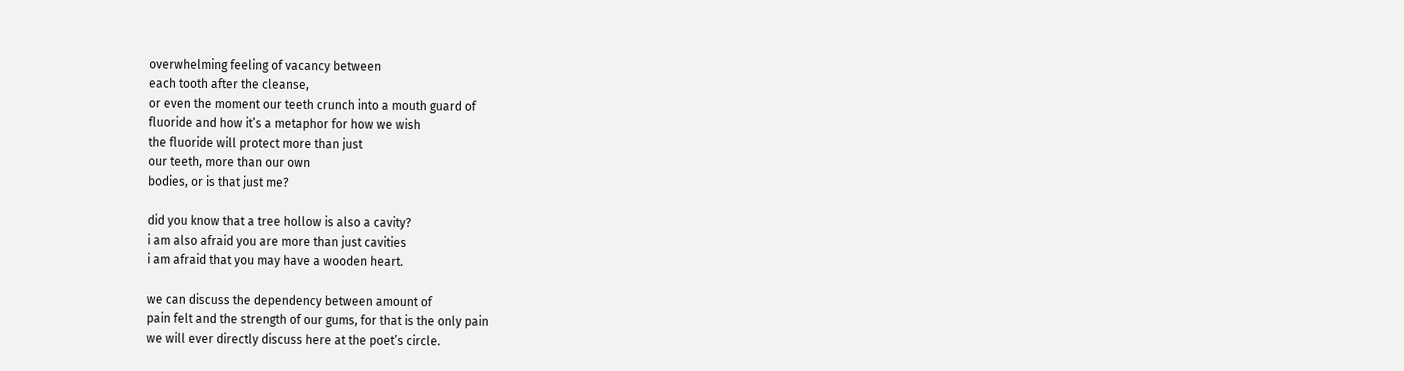overwhelming feeling of vacancy between
each tooth after the cleanse,
or even the moment our teeth crunch into a mouth guard of
fluoride and how it’s a metaphor for how we wish
the fluoride will protect more than just
our teeth, more than our own
bodies, or is that just me?

did you know that a tree hollow is also a cavity?
i am also afraid you are more than just cavities
i am afraid that you may have a wooden heart.

we can discuss the dependency between amount of
pain felt and the strength of our gums, for that is the only pain
we will ever directly discuss here at the poet’s circle.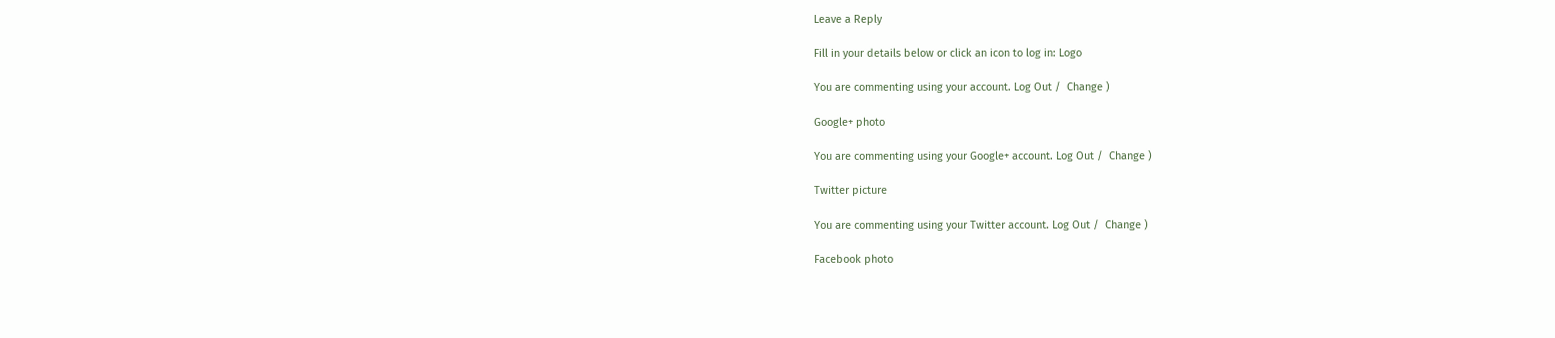Leave a Reply

Fill in your details below or click an icon to log in: Logo

You are commenting using your account. Log Out /  Change )

Google+ photo

You are commenting using your Google+ account. Log Out /  Change )

Twitter picture

You are commenting using your Twitter account. Log Out /  Change )

Facebook photo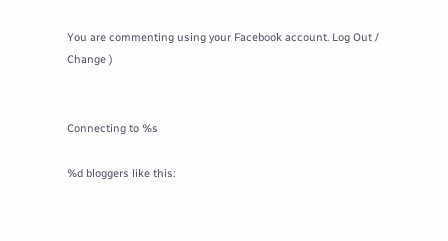You are commenting using your Facebook account. Log Out /  Change )


Connecting to %s

%d bloggers like this: